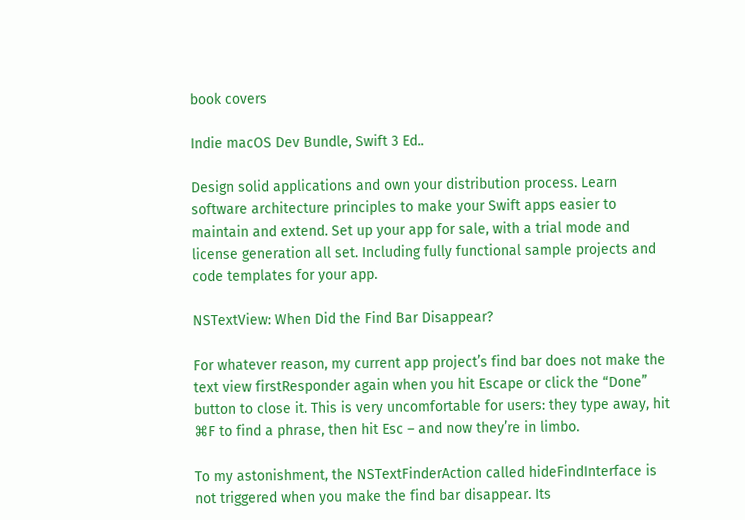book covers

Indie macOS Dev Bundle, Swift 3 Ed..

Design solid applications and own your distribution process. Learn software architecture principles to make your Swift apps easier to maintain and extend. Set up your app for sale, with a trial mode and license generation all set. Including fully functional sample projects and code templates for your app.

NSTextView: When Did the Find Bar Disappear?

For whatever reason, my current app project’s find bar does not make the text view firstResponder again when you hit Escape or click the “Done” button to close it. This is very uncomfortable for users: they type away, hit ⌘F to find a phrase, then hit Esc – and now they’re in limbo.

To my astonishment, the NSTextFinderAction called hideFindInterface is not triggered when you make the find bar disappear. Its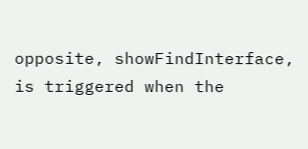opposite, showFindInterface, is triggered when the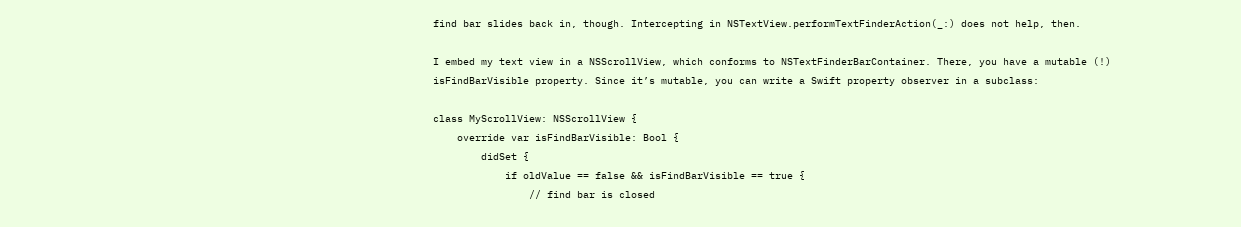find bar slides back in, though. Intercepting in NSTextView.performTextFinderAction(_:) does not help, then.

I embed my text view in a NSScrollView, which conforms to NSTextFinderBarContainer. There, you have a mutable (!) isFindBarVisible property. Since it’s mutable, you can write a Swift property observer in a subclass:

class MyScrollView: NSScrollView {
    override var isFindBarVisible: Bool {
        didSet {
            if oldValue == false && isFindBarVisible == true {
                // find bar is closed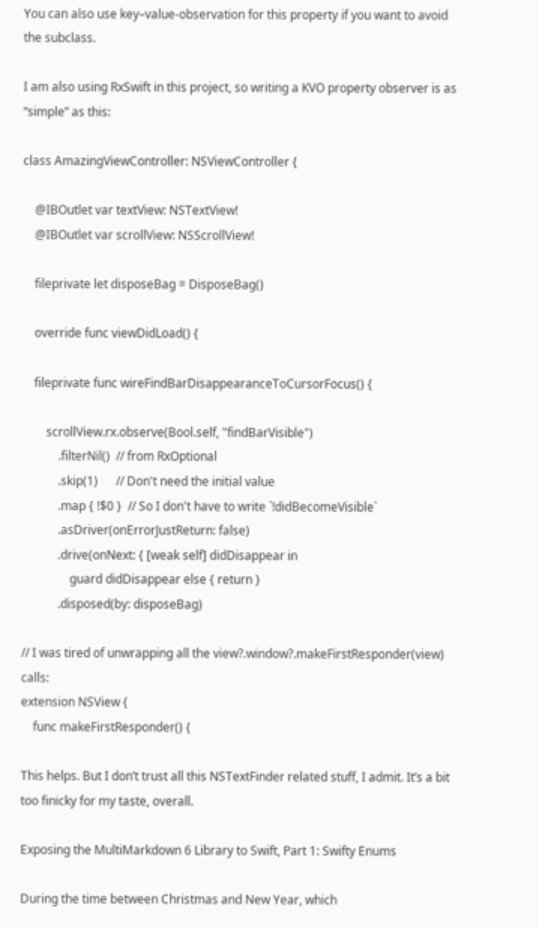You can also use key–value-observation for this property if you want to avoid the subclass.

I am also using RxSwift in this project, so writing a KVO property observer is as “simple” as this:

class AmazingViewController: NSViewController {

    @IBOutlet var textView: NSTextView!
    @IBOutlet var scrollView: NSScrollView!

    fileprivate let disposeBag = DisposeBag()

    override func viewDidLoad() {

    fileprivate func wireFindBarDisappearanceToCursorFocus() {

        scrollView.rx.observe(Bool.self, "findBarVisible")
            .filterNil()  // from RxOptional
            .skip(1)      // Don't need the initial value
            .map { !$0 }  // So I don't have to write `!didBecomeVisible`
            .asDriver(onErrorJustReturn: false)
            .drive(onNext: { [weak self] didDisappear in
                guard didDisappear else { return }
            .disposed(by: disposeBag)

// I was tired of unwrapping all the view?.window?.makeFirstResponder(view) calls:
extension NSView {
    func makeFirstResponder() {

This helps. But I don’t trust all this NSTextFinder related stuff, I admit. It’s a bit too finicky for my taste, overall.

Exposing the MultiMarkdown 6 Library to Swift, Part 1: Swifty Enums

During the time between Christmas and New Year, which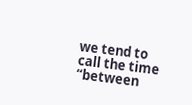we tend to call the time “between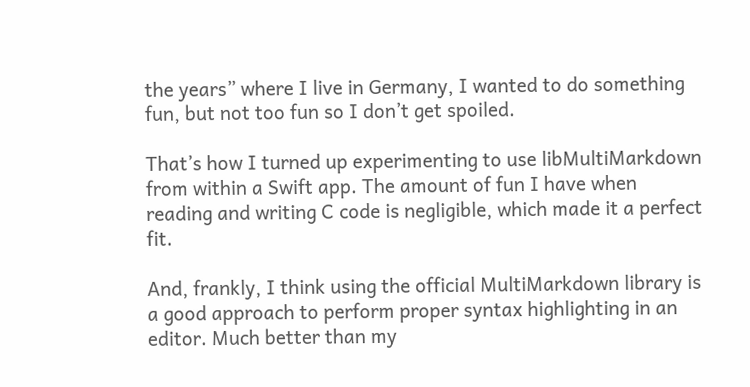the years” where I live in Germany, I wanted to do something fun, but not too fun so I don’t get spoiled.

That’s how I turned up experimenting to use libMultiMarkdown from within a Swift app. The amount of fun I have when reading and writing C code is negligible, which made it a perfect fit.

And, frankly, I think using the official MultiMarkdown library is a good approach to perform proper syntax highlighting in an editor. Much better than my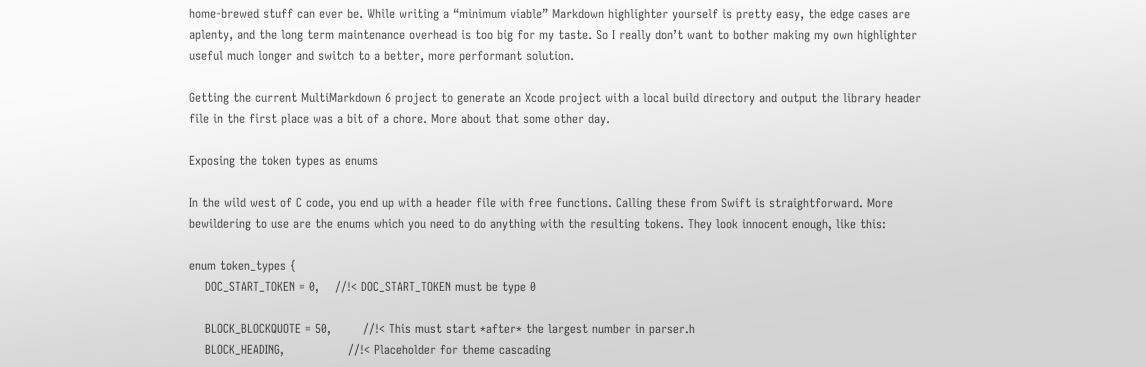home-brewed stuff can ever be. While writing a “minimum viable” Markdown highlighter yourself is pretty easy, the edge cases are aplenty, and the long term maintenance overhead is too big for my taste. So I really don’t want to bother making my own highlighter useful much longer and switch to a better, more performant solution.

Getting the current MultiMarkdown 6 project to generate an Xcode project with a local build directory and output the library header file in the first place was a bit of a chore. More about that some other day.

Exposing the token types as enums

In the wild west of C code, you end up with a header file with free functions. Calling these from Swift is straightforward. More bewildering to use are the enums which you need to do anything with the resulting tokens. They look innocent enough, like this:

enum token_types {
    DOC_START_TOKEN = 0,    //!< DOC_START_TOKEN must be type 0

    BLOCK_BLOCKQUOTE = 50,        //!< This must start *after* the largest number in parser.h
    BLOCK_HEADING,                //!< Placeholder for theme cascading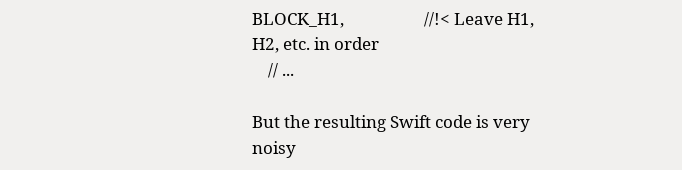BLOCK_H1,                    //!< Leave H1, H2, etc. in order
    // ...

But the resulting Swift code is very noisy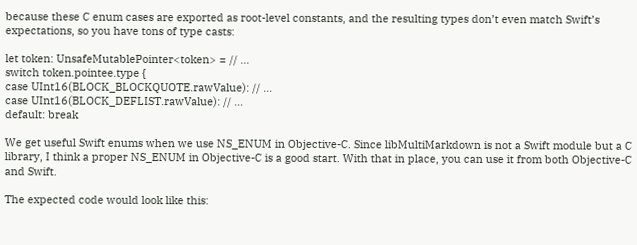because these C enum cases are exported as root-level constants, and the resulting types don’t even match Swift’s expectations, so you have tons of type casts:

let token: UnsafeMutablePointer<token> = // ...
switch token.pointee.type {
case UInt16(BLOCK_BLOCKQUOTE.rawValue): // ...
case UInt16(BLOCK_DEFLIST.rawValue): // ...
default: break

We get useful Swift enums when we use NS_ENUM in Objective-C. Since libMultiMarkdown is not a Swift module but a C library, I think a proper NS_ENUM in Objective-C is a good start. With that in place, you can use it from both Objective-C and Swift.

The expected code would look like this: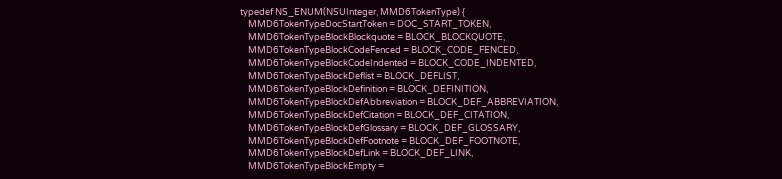typedef NS_ENUM(NSUInteger, MMD6TokenType) {
    MMD6TokenTypeDocStartToken = DOC_START_TOKEN,
    MMD6TokenTypeBlockBlockquote = BLOCK_BLOCKQUOTE,
    MMD6TokenTypeBlockCodeFenced = BLOCK_CODE_FENCED,
    MMD6TokenTypeBlockCodeIndented = BLOCK_CODE_INDENTED,
    MMD6TokenTypeBlockDeflist = BLOCK_DEFLIST,
    MMD6TokenTypeBlockDefinition = BLOCK_DEFINITION,
    MMD6TokenTypeBlockDefAbbreviation = BLOCK_DEF_ABBREVIATION,
    MMD6TokenTypeBlockDefCitation = BLOCK_DEF_CITATION,
    MMD6TokenTypeBlockDefGlossary = BLOCK_DEF_GLOSSARY,
    MMD6TokenTypeBlockDefFootnote = BLOCK_DEF_FOOTNOTE,
    MMD6TokenTypeBlockDefLink = BLOCK_DEF_LINK,
    MMD6TokenTypeBlockEmpty =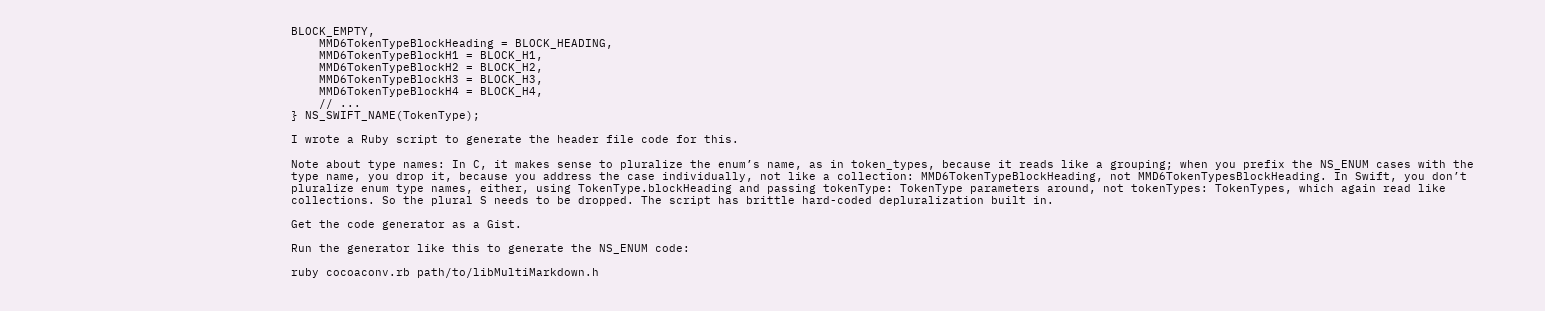BLOCK_EMPTY,
    MMD6TokenTypeBlockHeading = BLOCK_HEADING,
    MMD6TokenTypeBlockH1 = BLOCK_H1,
    MMD6TokenTypeBlockH2 = BLOCK_H2,
    MMD6TokenTypeBlockH3 = BLOCK_H3,
    MMD6TokenTypeBlockH4 = BLOCK_H4,
    // ...
} NS_SWIFT_NAME(TokenType);

I wrote a Ruby script to generate the header file code for this.

Note about type names: In C, it makes sense to pluralize the enum’s name, as in token_types, because it reads like a grouping; when you prefix the NS_ENUM cases with the type name, you drop it, because you address the case individually, not like a collection: MMD6TokenTypeBlockHeading, not MMD6TokenTypesBlockHeading. In Swift, you don’t pluralize enum type names, either, using TokenType.blockHeading and passing tokenType: TokenType parameters around, not tokenTypes: TokenTypes, which again read like collections. So the plural S needs to be dropped. The script has brittle hard-coded depluralization built in.

Get the code generator as a Gist.

Run the generator like this to generate the NS_ENUM code:

ruby cocoaconv.rb path/to/libMultiMarkdown.h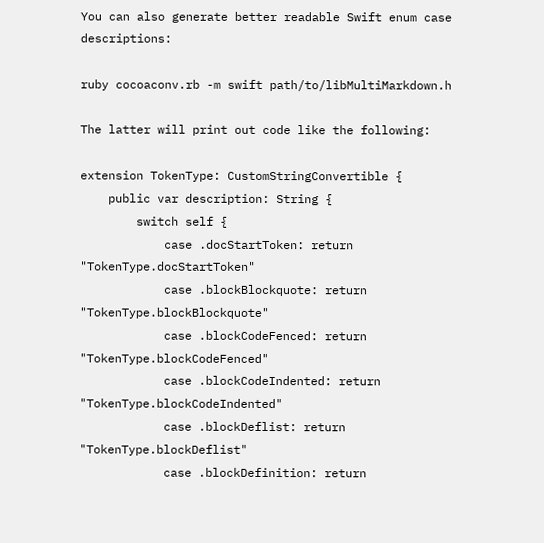You can also generate better readable Swift enum case descriptions:

ruby cocoaconv.rb -m swift path/to/libMultiMarkdown.h

The latter will print out code like the following:

extension TokenType: CustomStringConvertible {
    public var description: String {
        switch self {
            case .docStartToken: return "TokenType.docStartToken"
            case .blockBlockquote: return "TokenType.blockBlockquote"
            case .blockCodeFenced: return "TokenType.blockCodeFenced"
            case .blockCodeIndented: return "TokenType.blockCodeIndented"
            case .blockDeflist: return "TokenType.blockDeflist"
            case .blockDefinition: return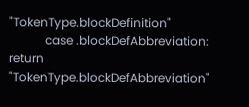"TokenType.blockDefinition"
            case .blockDefAbbreviation: return "TokenType.blockDefAbbreviation"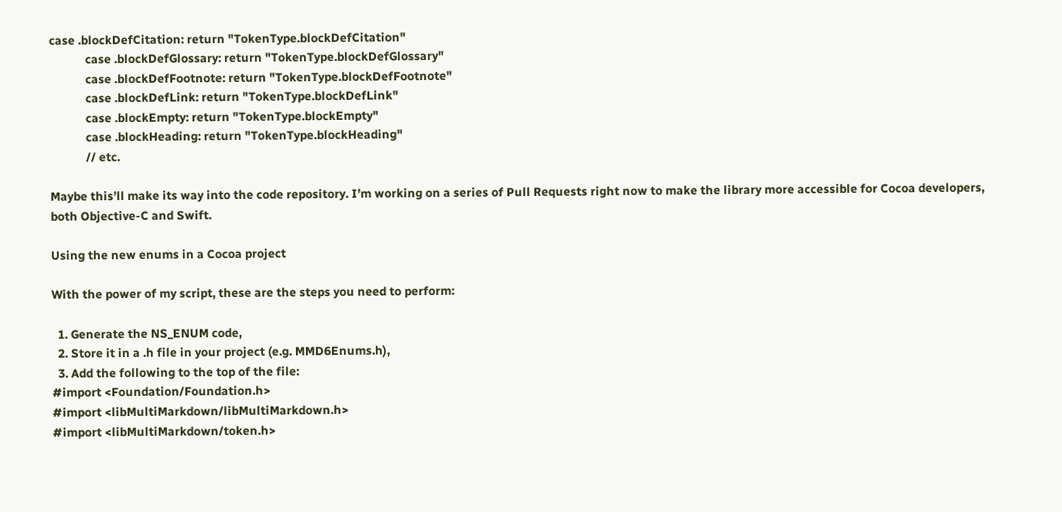case .blockDefCitation: return "TokenType.blockDefCitation"
            case .blockDefGlossary: return "TokenType.blockDefGlossary"
            case .blockDefFootnote: return "TokenType.blockDefFootnote"
            case .blockDefLink: return "TokenType.blockDefLink"
            case .blockEmpty: return "TokenType.blockEmpty"
            case .blockHeading: return "TokenType.blockHeading"
            // etc.

Maybe this’ll make its way into the code repository. I’m working on a series of Pull Requests right now to make the library more accessible for Cocoa developers, both Objective-C and Swift.

Using the new enums in a Cocoa project

With the power of my script, these are the steps you need to perform:

  1. Generate the NS_ENUM code,
  2. Store it in a .h file in your project (e.g. MMD6Enums.h),
  3. Add the following to the top of the file:
#import <Foundation/Foundation.h>
#import <libMultiMarkdown/libMultiMarkdown.h>
#import <libMultiMarkdown/token.h>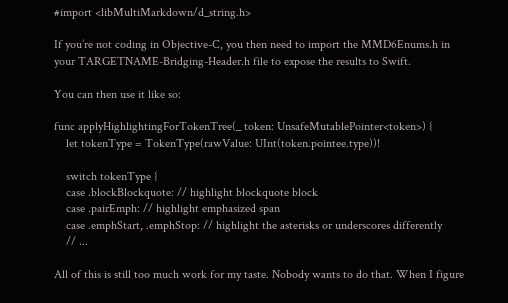#import <libMultiMarkdown/d_string.h>

If you’re not coding in Objective-C, you then need to import the MMD6Enums.h in your TARGETNAME-Bridging-Header.h file to expose the results to Swift.

You can then use it like so:

func applyHighlightingForTokenTree(_ token: UnsafeMutablePointer<token>) {
    let tokenType = TokenType(rawValue: UInt(token.pointee.type))!

    switch tokenType {
    case .blockBlockquote: // highlight blockquote block
    case .pairEmph: // highlight emphasized span
    case .emphStart, .emphStop: // highlight the asterisks or underscores differently
    // ...

All of this is still too much work for my taste. Nobody wants to do that. When I figure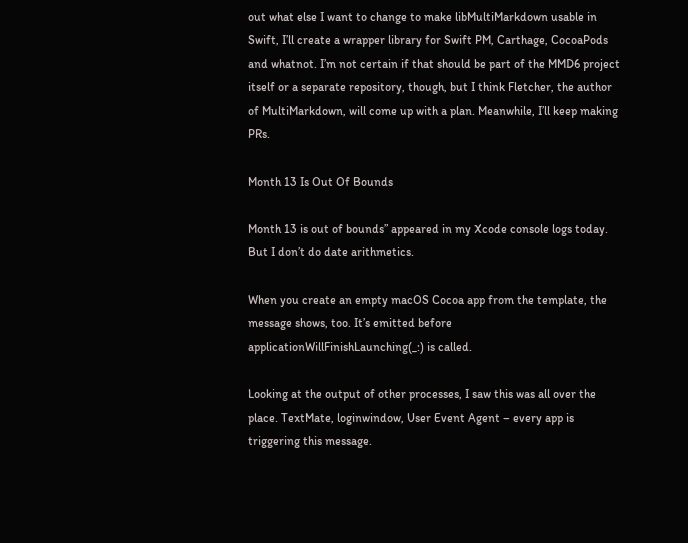out what else I want to change to make libMultiMarkdown usable in Swift, I’ll create a wrapper library for Swift PM, Carthage, CocoaPods and whatnot. I’m not certain if that should be part of the MMD6 project itself or a separate repository, though, but I think Fletcher, the author of MultiMarkdown, will come up with a plan. Meanwhile, I’ll keep making PRs.

Month 13 Is Out Of Bounds

Month 13 is out of bounds” appeared in my Xcode console logs today. But I don’t do date arithmetics.

When you create an empty macOS Cocoa app from the template, the message shows, too. It’s emitted before applicationWillFinishLaunching(_:) is called.

Looking at the output of other processes, I saw this was all over the place. TextMate, loginwindow, User Event Agent – every app is triggering this message.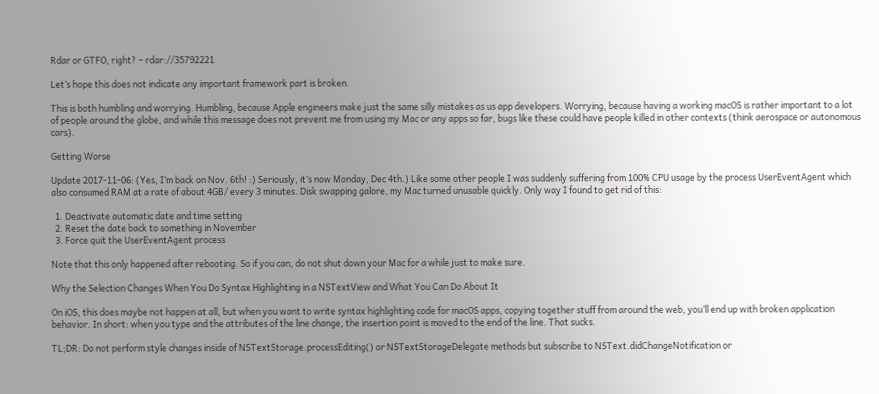Rdar or GTFO, right? – rdar://35792221

Let’s hope this does not indicate any important framework part is broken.

This is both humbling and worrying. Humbling, because Apple engineers make just the same silly mistakes as us app developers. Worrying, because having a working macOS is rather important to a lot of people around the globe, and while this message does not prevent me from using my Mac or any apps so far, bugs like these could have people killed in other contexts (think aerospace or autonomous cars).

Getting Worse

Update 2017-11-06: (Yes, I’m back on Nov. 6th! :) Seriously, it’s now Monday, Dec 4th.) Like some other people I was suddenly suffering from 100% CPU usage by the process UserEventAgent which also consumed RAM at a rate of about 4GB/ every 3 minutes. Disk swapping galore, my Mac turned unusable quickly. Only way I found to get rid of this:

  1. Deactivate automatic date and time setting
  2. Reset the date back to something in November
  3. Force quit the UserEventAgent process

Note that this only happened after rebooting. So if you can, do not shut down your Mac for a while just to make sure.

Why the Selection Changes When You Do Syntax Highlighting in a NSTextView and What You Can Do About It

On iOS, this does maybe not happen at all, but when you want to write syntax highlighting code for macOS apps, copying together stuff from around the web, you’ll end up with broken application behavior. In short: when you type and the attributes of the line change, the insertion point is moved to the end of the line. That sucks.

TL;DR: Do not perform style changes inside of NSTextStorage.processEditing() or NSTextStorageDelegate methods but subscribe to NSText.didChangeNotification or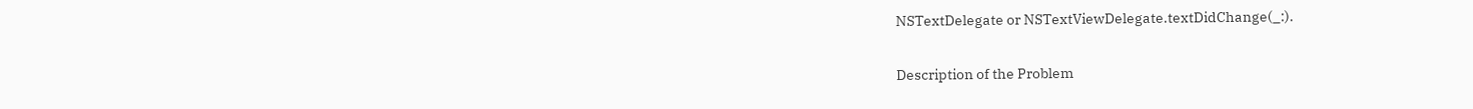NSTextDelegate or NSTextViewDelegate.textDidChange(_:).

Description of the Problem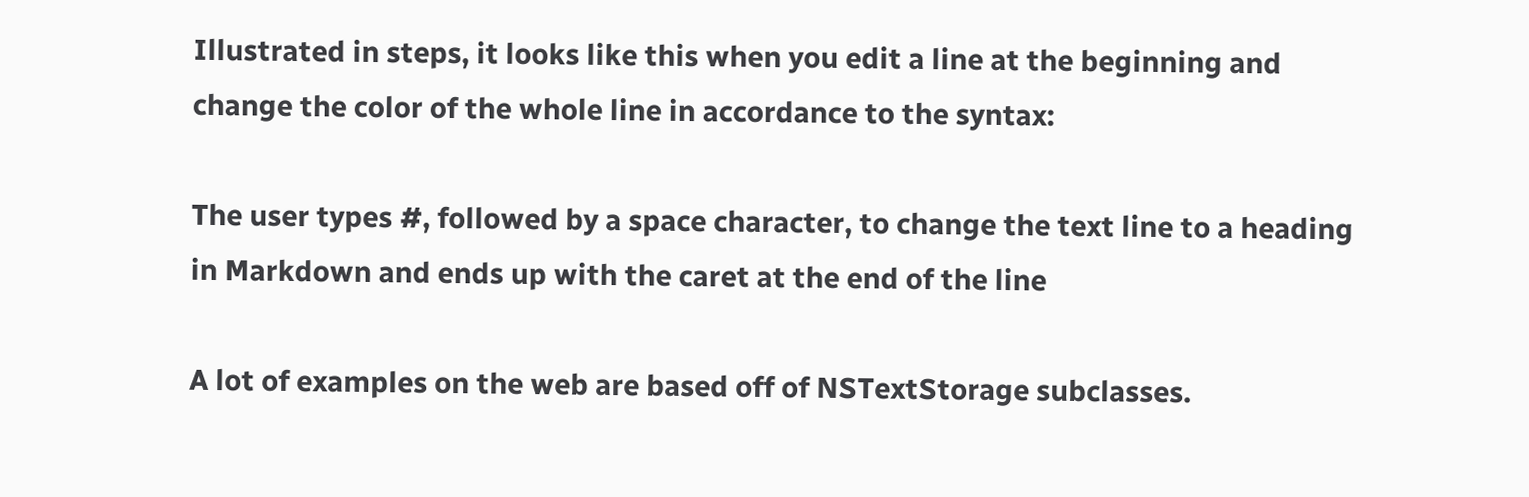Illustrated in steps, it looks like this when you edit a line at the beginning and change the color of the whole line in accordance to the syntax:

The user types #, followed by a space character, to change the text line to a heading in Markdown and ends up with the caret at the end of the line

A lot of examples on the web are based off of NSTextStorage subclasses.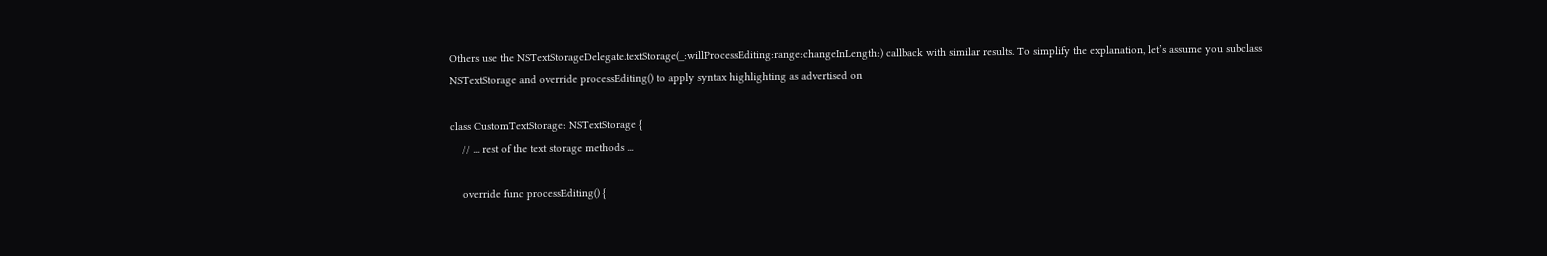Others use the NSTextStorageDelegate.textStorage(_:willProcessEditing:range:changeInLength:) callback with similar results. To simplify the explanation, let’s assume you subclass NSTextStorage and override processEditing() to apply syntax highlighting as advertised on

class CustomTextStorage: NSTextStorage {
    // ... rest of the text storage methods ...

    override func processEditing() {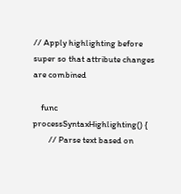// Apply highlighting before super so that attribute changes are combined

    func processSyntaxHighlighting() {
        // Parse text based on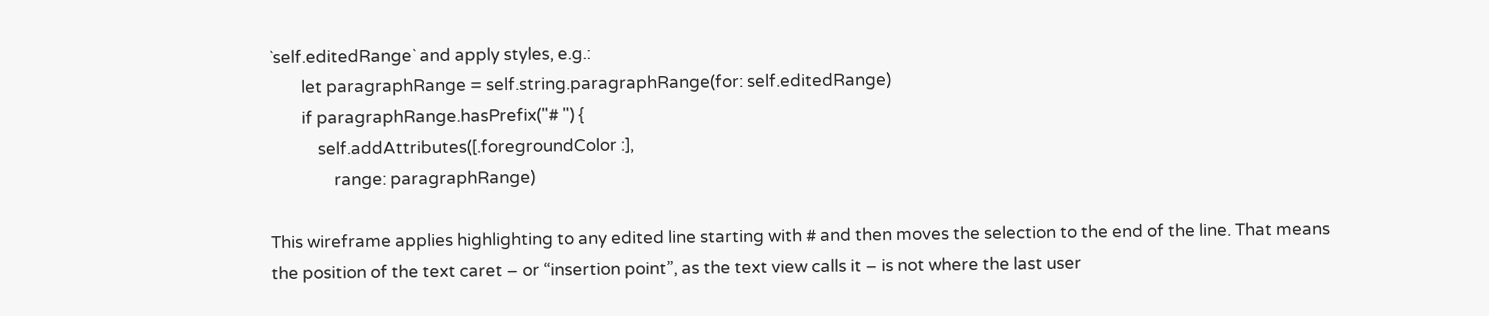`self.editedRange` and apply styles, e.g.:
        let paragraphRange = self.string.paragraphRange(for: self.editedRange)
        if paragraphRange.hasPrefix("# ") {
            self.addAttributes([.foregroundColor :],
                range: paragraphRange)

This wireframe applies highlighting to any edited line starting with # and then moves the selection to the end of the line. That means the position of the text caret – or “insertion point”, as the text view calls it – is not where the last user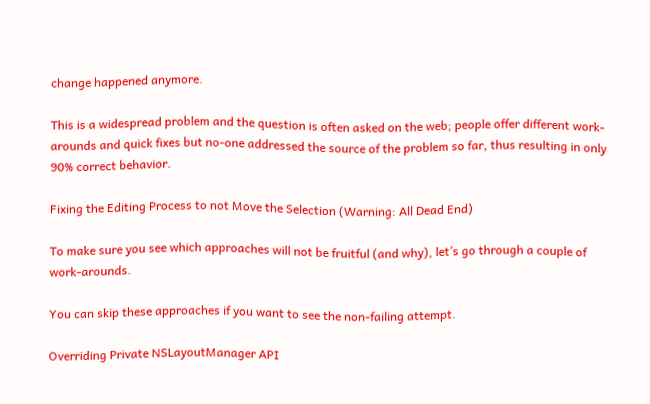change happened anymore.

This is a widespread problem and the question is often asked on the web; people offer different work-arounds and quick fixes but no-one addressed the source of the problem so far, thus resulting in only 90% correct behavior.

Fixing the Editing Process to not Move the Selection (Warning: All Dead End)

To make sure you see which approaches will not be fruitful (and why), let’s go through a couple of work-arounds.

You can skip these approaches if you want to see the non-failing attempt.

Overriding Private NSLayoutManager API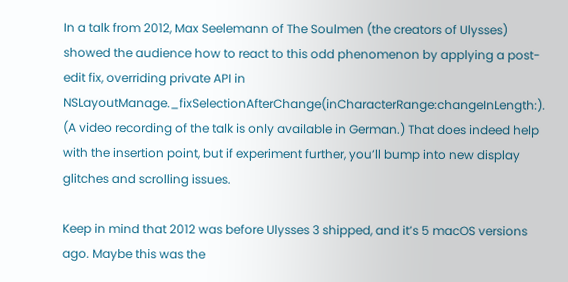In a talk from 2012, Max Seelemann of The Soulmen (the creators of Ulysses) showed the audience how to react to this odd phenomenon by applying a post-edit fix, overriding private API in NSLayoutManage._fixSelectionAfterChange(inCharacterRange:changeInLength:). (A video recording of the talk is only available in German.) That does indeed help with the insertion point, but if experiment further, you’ll bump into new display glitches and scrolling issues.

Keep in mind that 2012 was before Ulysses 3 shipped, and it’s 5 macOS versions ago. Maybe this was the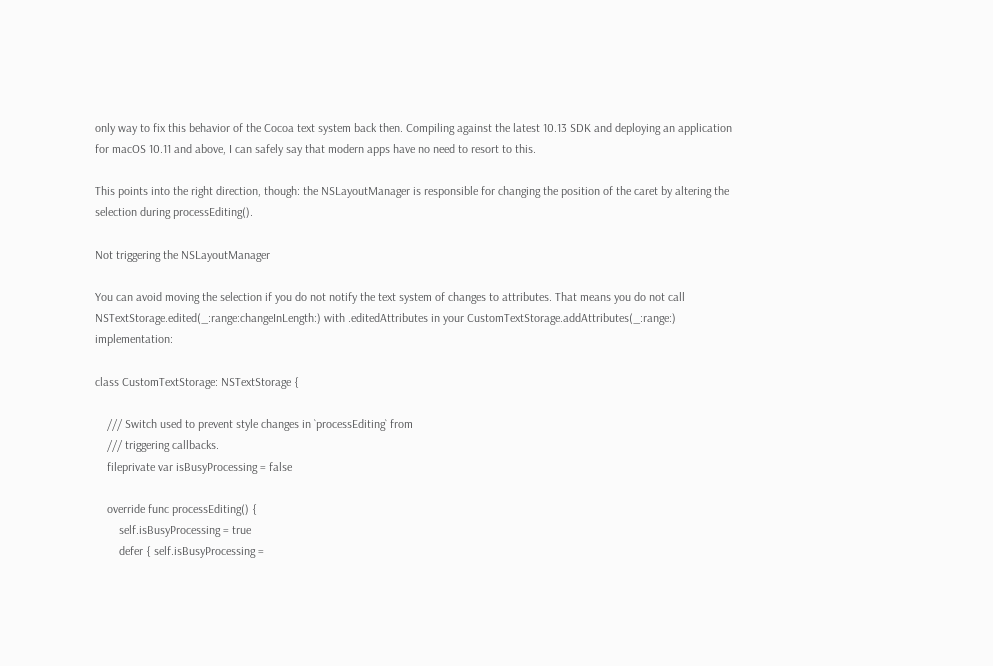only way to fix this behavior of the Cocoa text system back then. Compiling against the latest 10.13 SDK and deploying an application for macOS 10.11 and above, I can safely say that modern apps have no need to resort to this.

This points into the right direction, though: the NSLayoutManager is responsible for changing the position of the caret by altering the selection during processEditing().

Not triggering the NSLayoutManager

You can avoid moving the selection if you do not notify the text system of changes to attributes. That means you do not call NSTextStorage.edited(_:range:changeInLength:) with .editedAttributes in your CustomTextStorage.addAttributes(_:range:) implementation:

class CustomTextStorage: NSTextStorage {

    /// Switch used to prevent style changes in `processEditing` from
    /// triggering callbacks.
    fileprivate var isBusyProcessing = false

    override func processEditing() {
        self.isBusyProcessing = true
        defer { self.isBusyProcessing =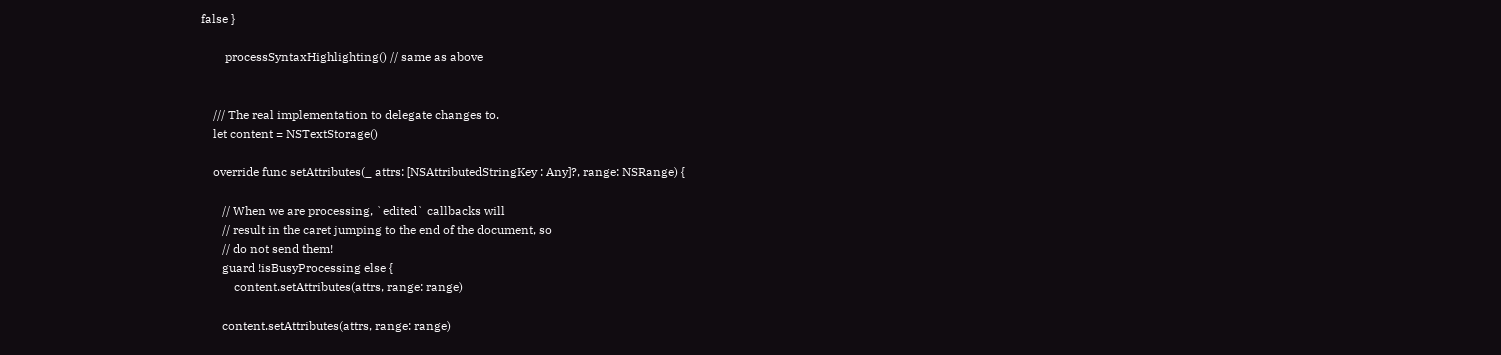false }

        processSyntaxHighlighting() // same as above


    /// The real implementation to delegate changes to.
    let content = NSTextStorage()

    override func setAttributes(_ attrs: [NSAttributedStringKey : Any]?, range: NSRange) {

       // When we are processing, `edited` callbacks will
       // result in the caret jumping to the end of the document, so
       // do not send them!
       guard !isBusyProcessing else {
           content.setAttributes(attrs, range: range)

       content.setAttributes(attrs, range: range)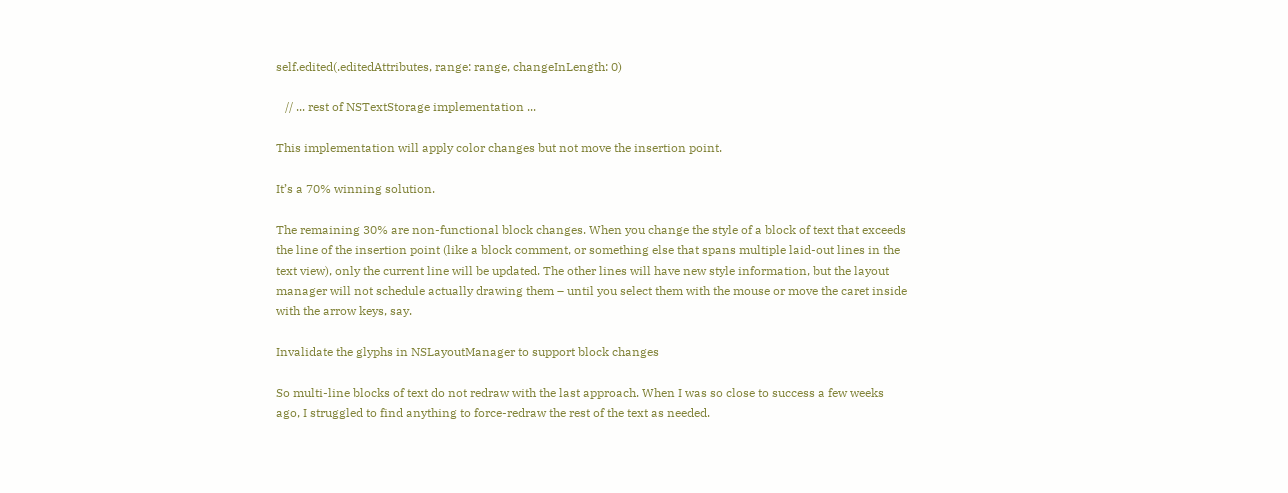self.edited(.editedAttributes, range: range, changeInLength: 0)

   // ... rest of NSTextStorage implementation ...

This implementation will apply color changes but not move the insertion point.

It’s a 70% winning solution.

The remaining 30% are non-functional block changes. When you change the style of a block of text that exceeds the line of the insertion point (like a block comment, or something else that spans multiple laid-out lines in the text view), only the current line will be updated. The other lines will have new style information, but the layout manager will not schedule actually drawing them – until you select them with the mouse or move the caret inside with the arrow keys, say.

Invalidate the glyphs in NSLayoutManager to support block changes

So multi-line blocks of text do not redraw with the last approach. When I was so close to success a few weeks ago, I struggled to find anything to force-redraw the rest of the text as needed.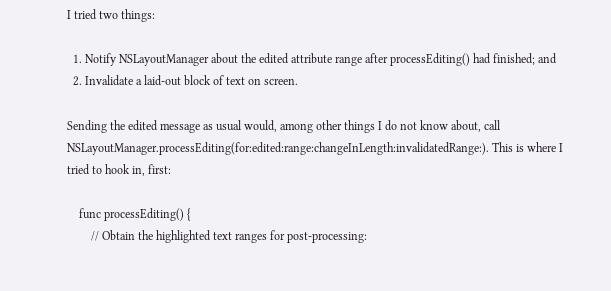I tried two things:

  1. Notify NSLayoutManager about the edited attribute range after processEditing() had finished; and
  2. Invalidate a laid-out block of text on screen.

Sending the edited message as usual would, among other things I do not know about, call NSLayoutManager.processEditing(for:edited:range:changeInLength:invalidatedRange:). This is where I tried to hook in, first:

    func processEditing() {
        // Obtain the highlighted text ranges for post-processing: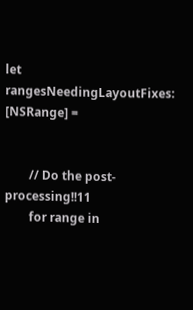let rangesNeedingLayoutFixes: [NSRange] =


        // Do the post-processing!!11
        for range in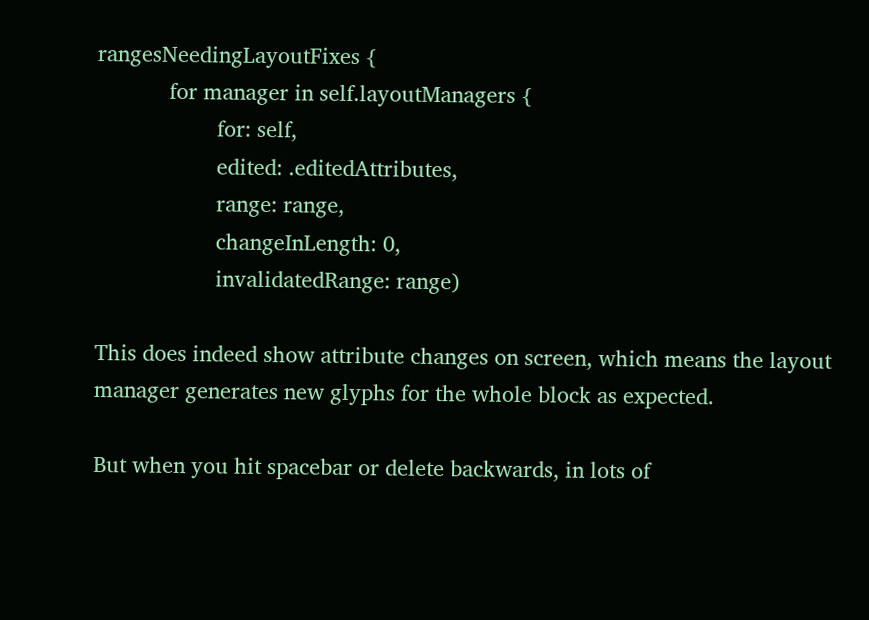rangesNeedingLayoutFixes {
            for manager in self.layoutManagers {
                    for: self,
                    edited: .editedAttributes,
                    range: range,
                    changeInLength: 0,
                    invalidatedRange: range)

This does indeed show attribute changes on screen, which means the layout manager generates new glyphs for the whole block as expected.

But when you hit spacebar or delete backwards, in lots of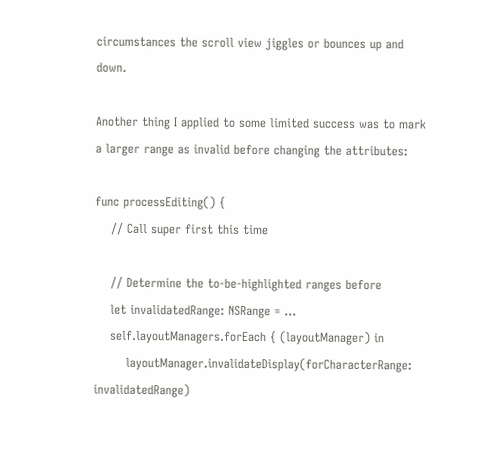circumstances the scroll view jiggles or bounces up and down.

Another thing I applied to some limited success was to mark a larger range as invalid before changing the attributes:

func processEditing() {
    // Call super first this time

    // Determine the to-be-highlighted ranges before
    let invalidatedRange: NSRange = ...
    self.layoutManagers.forEach { (layoutManager) in
        layoutManager.invalidateDisplay(forCharacterRange: invalidatedRange)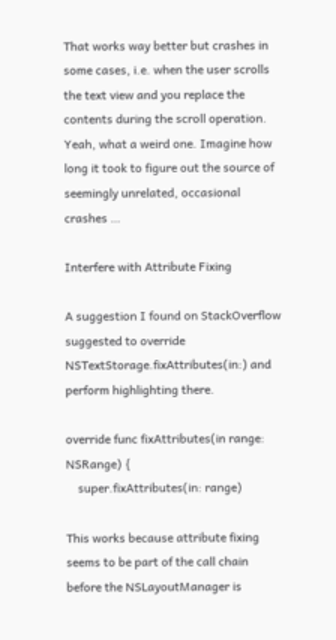That works way better but crashes in some cases, i.e. when the user scrolls the text view and you replace the contents during the scroll operation. Yeah, what a weird one. Imagine how long it took to figure out the source of seemingly unrelated, occasional crashes …

Interfere with Attribute Fixing

A suggestion I found on StackOverflow suggested to override NSTextStorage.fixAttributes(in:) and perform highlighting there.

override func fixAttributes(in range: NSRange) {
    super.fixAttributes(in: range)

This works because attribute fixing seems to be part of the call chain before the NSLayoutManager is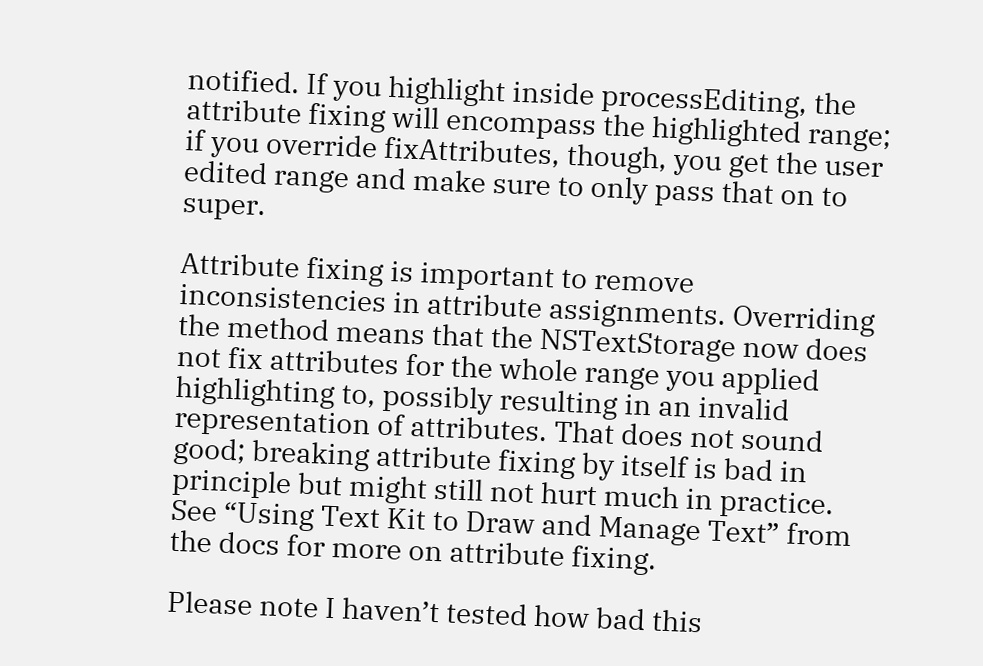notified. If you highlight inside processEditing, the attribute fixing will encompass the highlighted range; if you override fixAttributes, though, you get the user edited range and make sure to only pass that on to super.

Attribute fixing is important to remove inconsistencies in attribute assignments. Overriding the method means that the NSTextStorage now does not fix attributes for the whole range you applied highlighting to, possibly resulting in an invalid representation of attributes. That does not sound good; breaking attribute fixing by itself is bad in principle but might still not hurt much in practice. See “Using Text Kit to Draw and Manage Text” from the docs for more on attribute fixing.

Please note I haven’t tested how bad this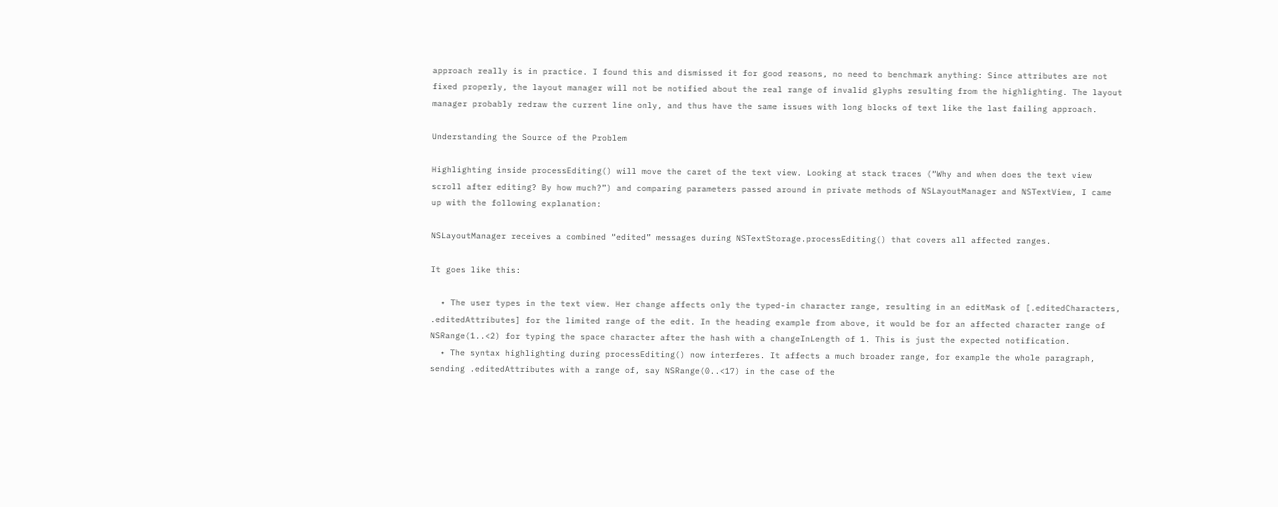approach really is in practice. I found this and dismissed it for good reasons, no need to benchmark anything: Since attributes are not fixed properly, the layout manager will not be notified about the real range of invalid glyphs resulting from the highlighting. The layout manager probably redraw the current line only, and thus have the same issues with long blocks of text like the last failing approach.

Understanding the Source of the Problem

Highlighting inside processEditing() will move the caret of the text view. Looking at stack traces (“Why and when does the text view scroll after editing? By how much?”) and comparing parameters passed around in private methods of NSLayoutManager and NSTextView, I came up with the following explanation:

NSLayoutManager receives a combined “edited” messages during NSTextStorage.processEditing() that covers all affected ranges.

It goes like this:

  • The user types in the text view. Her change affects only the typed-in character range, resulting in an editMask of [.editedCharacters, .editedAttributes] for the limited range of the edit. In the heading example from above, it would be for an affected character range of NSRange(1..<2) for typing the space character after the hash with a changeInLength of 1. This is just the expected notification.
  • The syntax highlighting during processEditing() now interferes. It affects a much broader range, for example the whole paragraph, sending .editedAttributes with a range of, say NSRange(0..<17) in the case of the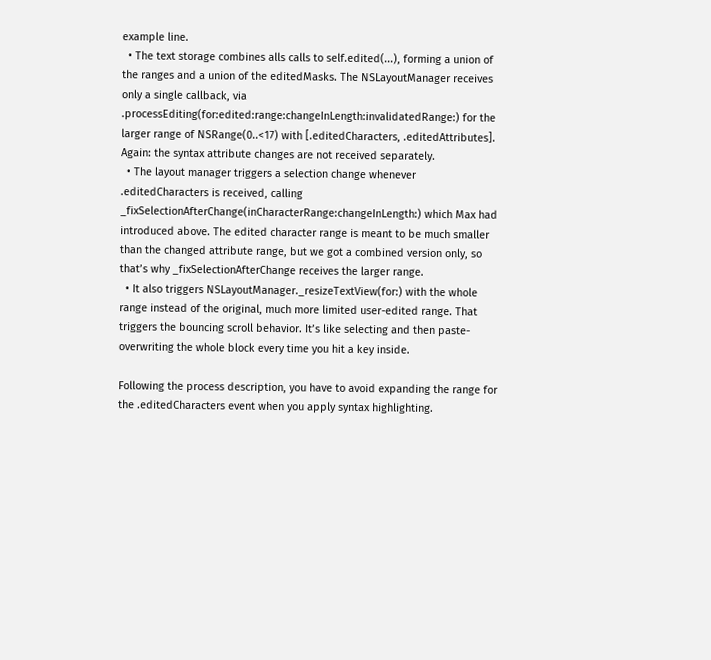example line.
  • The text storage combines alls calls to self.edited(...), forming a union of the ranges and a union of the editedMasks. The NSLayoutManager receives only a single callback, via .processEditing(for:edited:range:changeInLength:invalidatedRange:) for the larger range of NSRange(0..<17) with [.editedCharacters, .editedAttributes]. Again: the syntax attribute changes are not received separately.
  • The layout manager triggers a selection change whenever .editedCharacters is received, calling _fixSelectionAfterChange(inCharacterRange:changeInLength:) which Max had introduced above. The edited character range is meant to be much smaller than the changed attribute range, but we got a combined version only, so that’s why _fixSelectionAfterChange receives the larger range.
  • It also triggers NSLayoutManager._resizeTextView(for:) with the whole range instead of the original, much more limited user-edited range. That triggers the bouncing scroll behavior. It’s like selecting and then paste-overwriting the whole block every time you hit a key inside.

Following the process description, you have to avoid expanding the range for the .editedCharacters event when you apply syntax highlighting.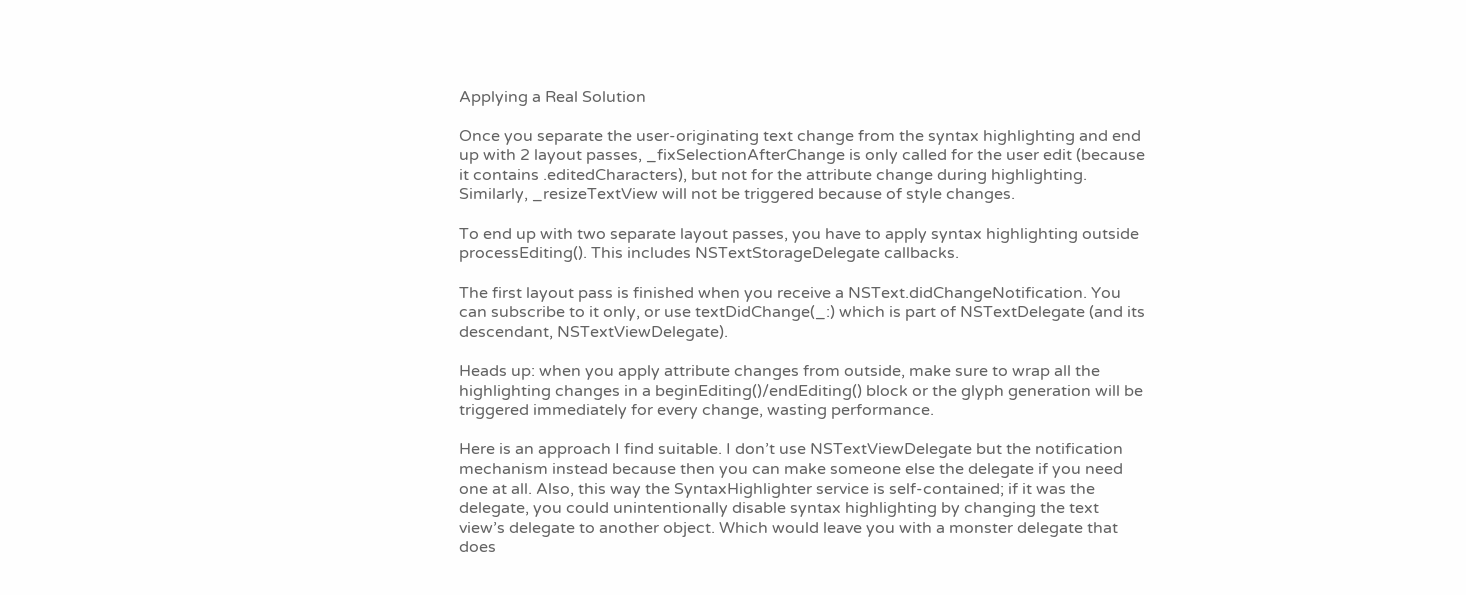Applying a Real Solution

Once you separate the user-originating text change from the syntax highlighting and end up with 2 layout passes, _fixSelectionAfterChange is only called for the user edit (because it contains .editedCharacters), but not for the attribute change during highlighting. Similarly, _resizeTextView will not be triggered because of style changes.

To end up with two separate layout passes, you have to apply syntax highlighting outside processEditing(). This includes NSTextStorageDelegate callbacks.

The first layout pass is finished when you receive a NSText.didChangeNotification. You can subscribe to it only, or use textDidChange(_:) which is part of NSTextDelegate (and its descendant, NSTextViewDelegate).

Heads up: when you apply attribute changes from outside, make sure to wrap all the highlighting changes in a beginEditing()/endEditing() block or the glyph generation will be triggered immediately for every change, wasting performance.

Here is an approach I find suitable. I don’t use NSTextViewDelegate but the notification mechanism instead because then you can make someone else the delegate if you need one at all. Also, this way the SyntaxHighlighter service is self-contained; if it was the delegate, you could unintentionally disable syntax highlighting by changing the text view’s delegate to another object. Which would leave you with a monster delegate that does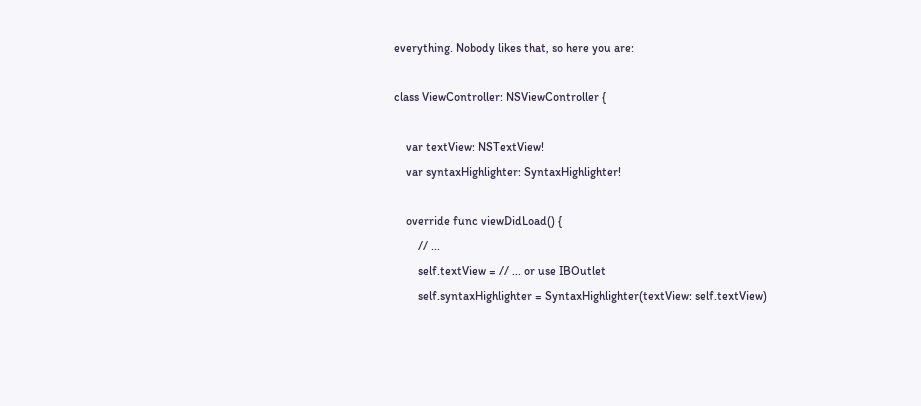everything. Nobody likes that, so here you are:

class ViewController: NSViewController {

    var textView: NSTextView!
    var syntaxHighlighter: SyntaxHighlighter!

    override func viewDidLoad() {
        // ...
        self.textView = // ... or use IBOutlet
        self.syntaxHighlighter = SyntaxHighlighter(textView: self.textView)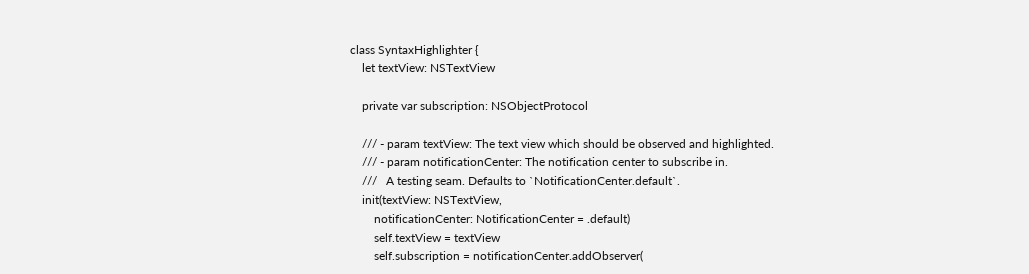class SyntaxHighlighter {
    let textView: NSTextView

    private var subscription: NSObjectProtocol

    /// - param textView: The text view which should be observed and highlighted.
    /// - param notificationCenter: The notification center to subscribe in.
    ///   A testing seam. Defaults to `NotificationCenter.default`.
    init(textView: NSTextView,
        notificationCenter: NotificationCenter = .default)
        self.textView = textView
        self.subscription = notificationCenter.addObserver(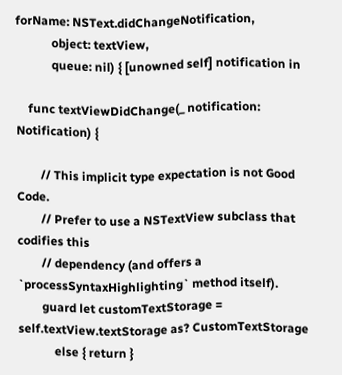forName: NSText.didChangeNotification,
            object: textView,
            queue: nil) { [unowned self] notification in

    func textViewDidChange(_ notification: Notification) {

        // This implicit type expectation is not Good Code.
        // Prefer to use a NSTextView subclass that codifies this
        // dependency (and offers a `processSyntaxHighlighting` method itself).
        guard let customTextStorage = self.textView.textStorage as? CustomTextStorage
            else { return }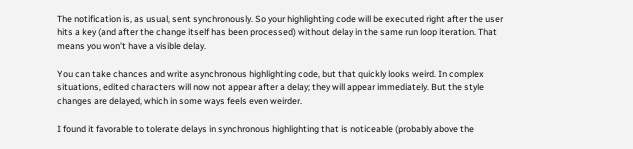The notification is, as usual, sent synchronously. So your highlighting code will be executed right after the user hits a key (and after the change itself has been processed) without delay in the same run loop iteration. That means you won’t have a visible delay.

You can take chances and write asynchronous highlighting code, but that quickly looks weird. In complex situations, edited characters will now not appear after a delay; they will appear immediately. But the style changes are delayed, which in some ways feels even weirder.

I found it favorable to tolerate delays in synchronous highlighting that is noticeable (probably above the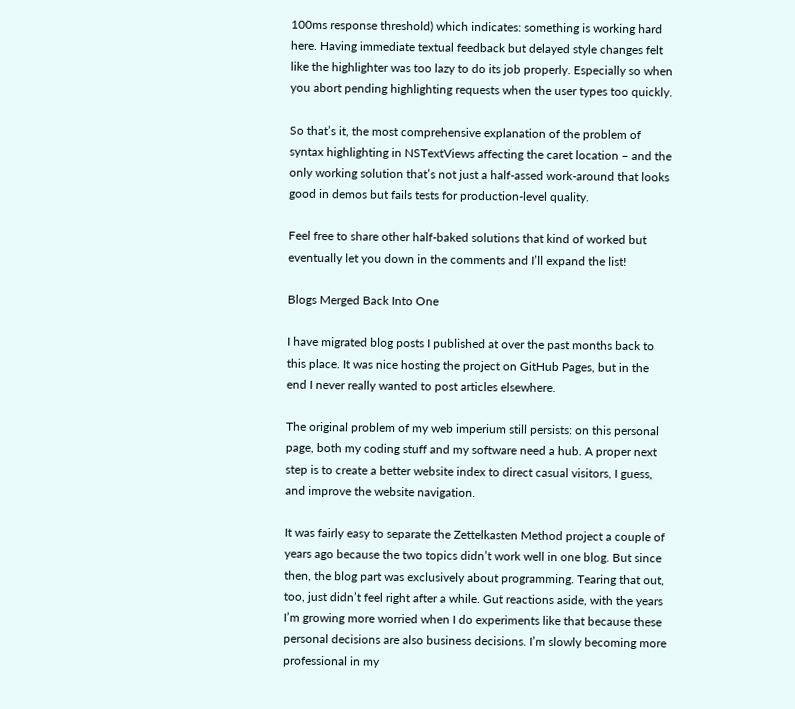100ms response threshold) which indicates: something is working hard here. Having immediate textual feedback but delayed style changes felt like the highlighter was too lazy to do its job properly. Especially so when you abort pending highlighting requests when the user types too quickly.

So that’s it, the most comprehensive explanation of the problem of syntax highlighting in NSTextViews affecting the caret location – and the only working solution that’s not just a half-assed work-around that looks good in demos but fails tests for production-level quality.

Feel free to share other half-baked solutions that kind of worked but eventually let you down in the comments and I’ll expand the list!

Blogs Merged Back Into One

I have migrated blog posts I published at over the past months back to this place. It was nice hosting the project on GitHub Pages, but in the end I never really wanted to post articles elsewhere.

The original problem of my web imperium still persists: on this personal page, both my coding stuff and my software need a hub. A proper next step is to create a better website index to direct casual visitors, I guess, and improve the website navigation.

It was fairly easy to separate the Zettelkasten Method project a couple of years ago because the two topics didn’t work well in one blog. But since then, the blog part was exclusively about programming. Tearing that out, too, just didn’t feel right after a while. Gut reactions aside, with the years I’m growing more worried when I do experiments like that because these personal decisions are also business decisions. I’m slowly becoming more professional in my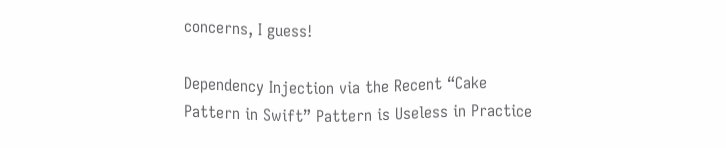concerns, I guess!

Dependency Injection via the Recent “Cake Pattern in Swift” Pattern is Useless in Practice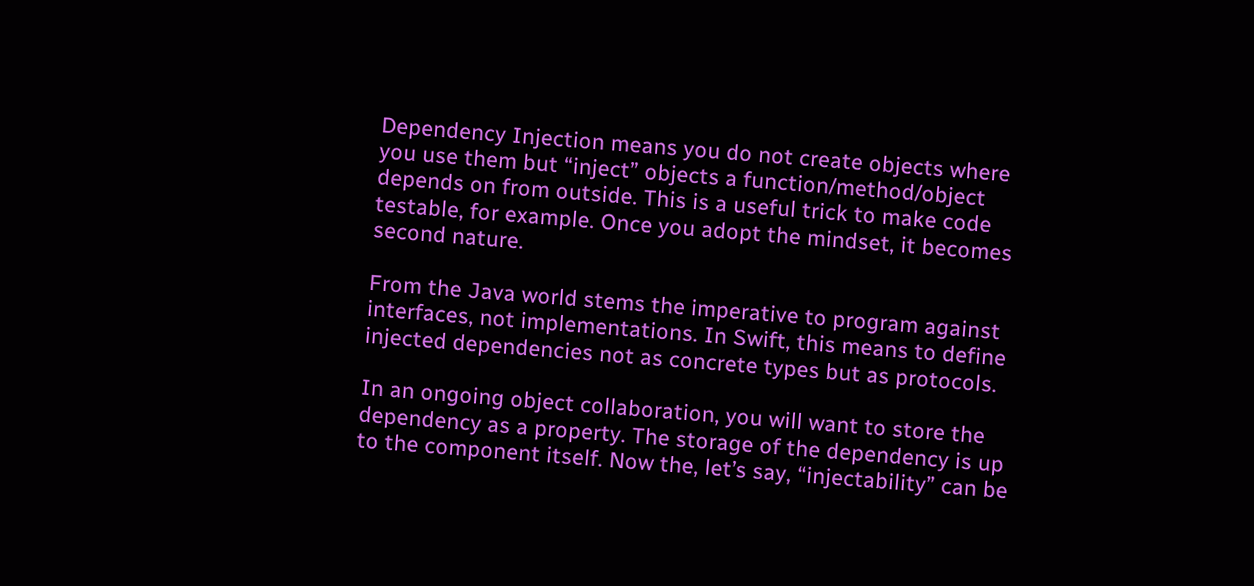Dependency Injection means you do not create objects where you use them but “inject” objects a function/method/object depends on from outside. This is a useful trick to make code testable, for example. Once you adopt the mindset, it becomes second nature.

From the Java world stems the imperative to program against interfaces, not implementations. In Swift, this means to define injected dependencies not as concrete types but as protocols.

In an ongoing object collaboration, you will want to store the dependency as a property. The storage of the dependency is up to the component itself. Now the, let’s say, “injectability” can be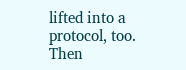lifted into a protocol, too. Then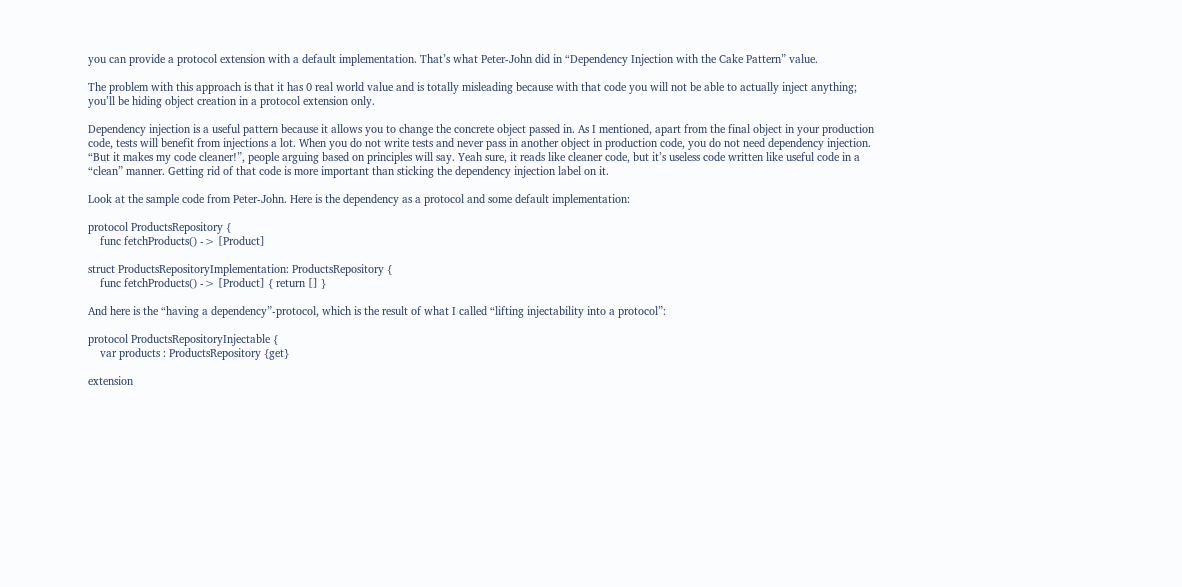you can provide a protocol extension with a default implementation. That’s what Peter-John did in “Dependency Injection with the Cake Pattern” value.

The problem with this approach is that it has 0 real world value and is totally misleading because with that code you will not be able to actually inject anything; you’ll be hiding object creation in a protocol extension only.

Dependency injection is a useful pattern because it allows you to change the concrete object passed in. As I mentioned, apart from the final object in your production code, tests will benefit from injections a lot. When you do not write tests and never pass in another object in production code, you do not need dependency injection. “But it makes my code cleaner!”, people arguing based on principles will say. Yeah sure, it reads like cleaner code, but it’s useless code written like useful code in a “clean” manner. Getting rid of that code is more important than sticking the dependency injection label on it.

Look at the sample code from Peter-John. Here is the dependency as a protocol and some default implementation:

protocol ProductsRepository {
    func fetchProducts() -> [Product]

struct ProductsRepositoryImplementation: ProductsRepository {
    func fetchProducts() -> [Product] { return [] }

And here is the “having a dependency”-protocol, which is the result of what I called “lifting injectability into a protocol”:

protocol ProductsRepositoryInjectable {
    var products : ProductsRepository {get}

extension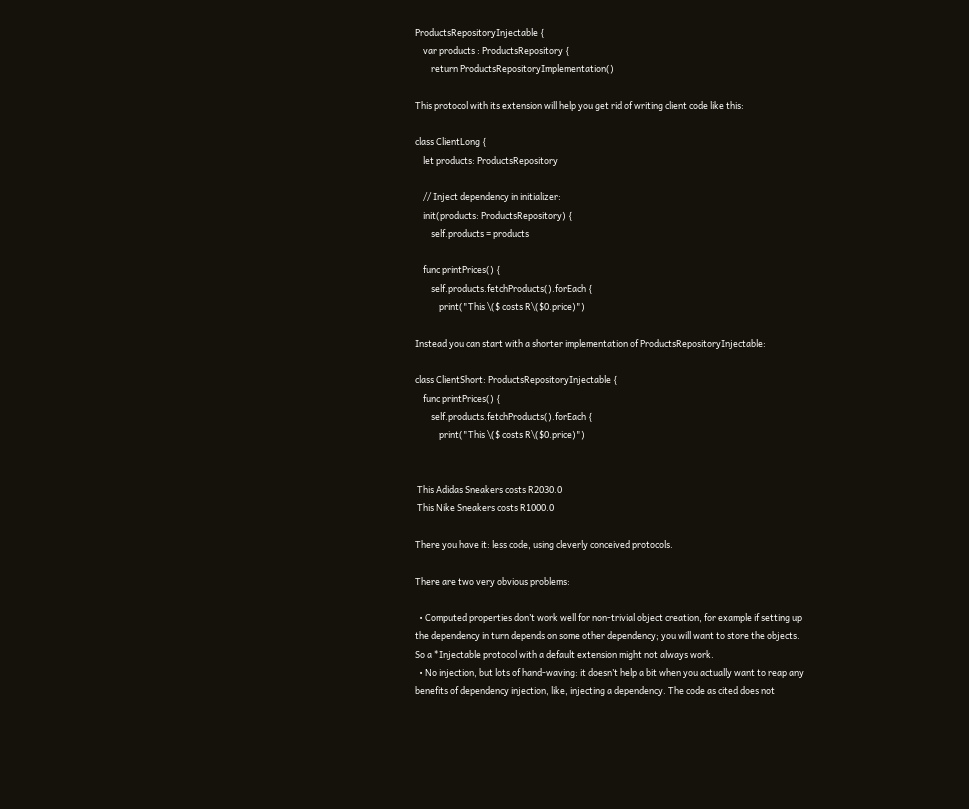ProductsRepositoryInjectable {
    var products : ProductsRepository {
        return ProductsRepositoryImplementation()

This protocol with its extension will help you get rid of writing client code like this:

class ClientLong {
    let products: ProductsRepository

    // Inject dependency in initializer:
    init(products: ProductsRepository) {
        self.products = products

    func printPrices() {
        self.products.fetchProducts().forEach {
            print("This \($ costs R\($0.price)")

Instead you can start with a shorter implementation of ProductsRepositoryInjectable:

class ClientShort: ProductsRepositoryInjectable {
    func printPrices() {
        self.products.fetchProducts().forEach {
            print("This \($ costs R\($0.price)")


 This Adidas Sneakers costs R2030.0
 This Nike Sneakers costs R1000.0

There you have it: less code, using cleverly conceived protocols.

There are two very obvious problems:

  • Computed properties don’t work well for non-trivial object creation, for example if setting up the dependency in turn depends on some other dependency; you will want to store the objects. So a *Injectable protocol with a default extension might not always work.
  • No injection, but lots of hand-waving: it doesn’t help a bit when you actually want to reap any benefits of dependency injection, like, injecting a dependency. The code as cited does not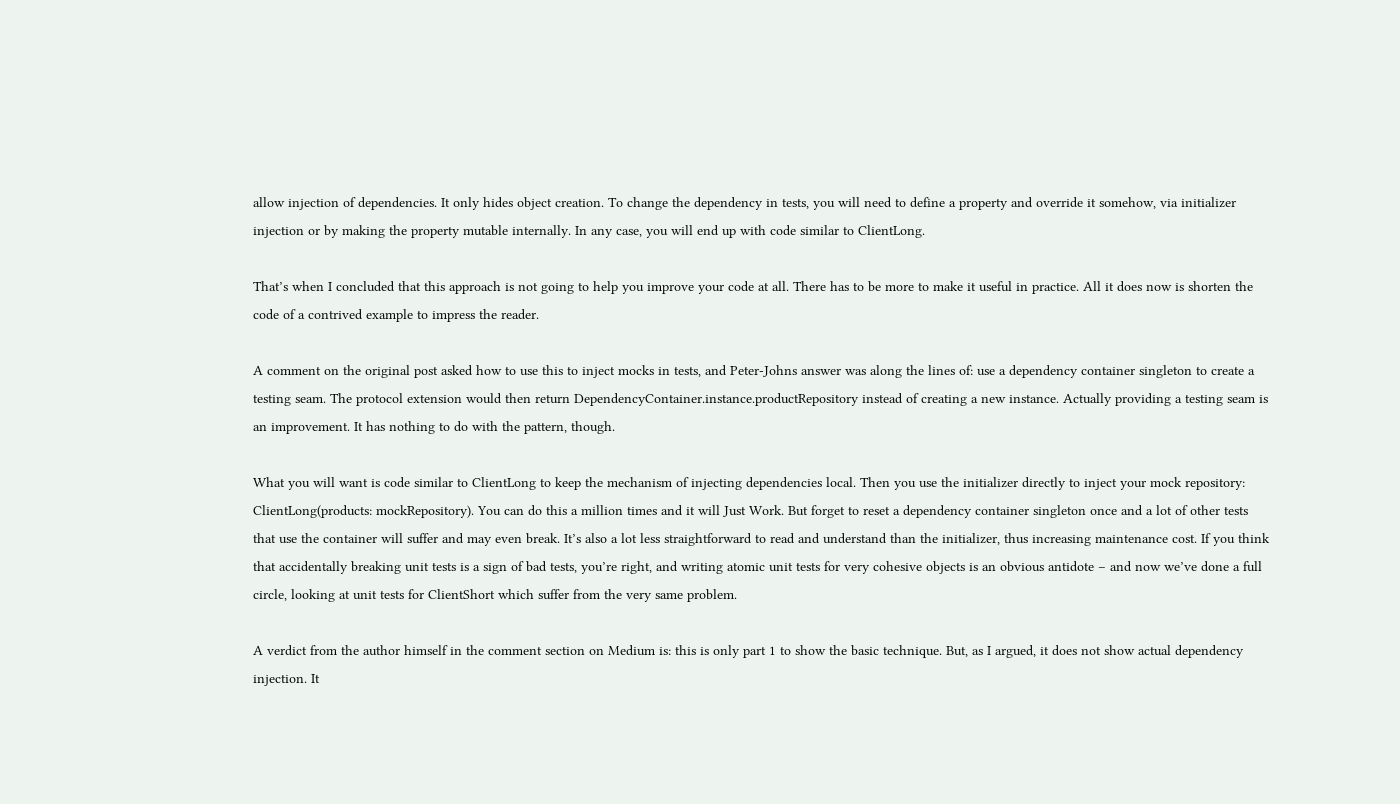allow injection of dependencies. It only hides object creation. To change the dependency in tests, you will need to define a property and override it somehow, via initializer injection or by making the property mutable internally. In any case, you will end up with code similar to ClientLong.

That’s when I concluded that this approach is not going to help you improve your code at all. There has to be more to make it useful in practice. All it does now is shorten the code of a contrived example to impress the reader.

A comment on the original post asked how to use this to inject mocks in tests, and Peter-Johns answer was along the lines of: use a dependency container singleton to create a testing seam. The protocol extension would then return DependencyContainer.instance.productRepository instead of creating a new instance. Actually providing a testing seam is an improvement. It has nothing to do with the pattern, though.

What you will want is code similar to ClientLong to keep the mechanism of injecting dependencies local. Then you use the initializer directly to inject your mock repository: ClientLong(products: mockRepository). You can do this a million times and it will Just Work. But forget to reset a dependency container singleton once and a lot of other tests that use the container will suffer and may even break. It’s also a lot less straightforward to read and understand than the initializer, thus increasing maintenance cost. If you think that accidentally breaking unit tests is a sign of bad tests, you’re right, and writing atomic unit tests for very cohesive objects is an obvious antidote – and now we’ve done a full circle, looking at unit tests for ClientShort which suffer from the very same problem.

A verdict from the author himself in the comment section on Medium is: this is only part 1 to show the basic technique. But, as I argued, it does not show actual dependency injection. It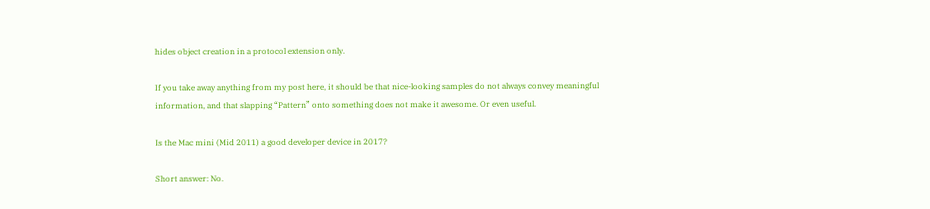hides object creation in a protocol extension only.

If you take away anything from my post here, it should be that nice-looking samples do not always convey meaningful information, and that slapping “Pattern” onto something does not make it awesome. Or even useful.

Is the Mac mini (Mid 2011) a good developer device in 2017?

Short answer: No.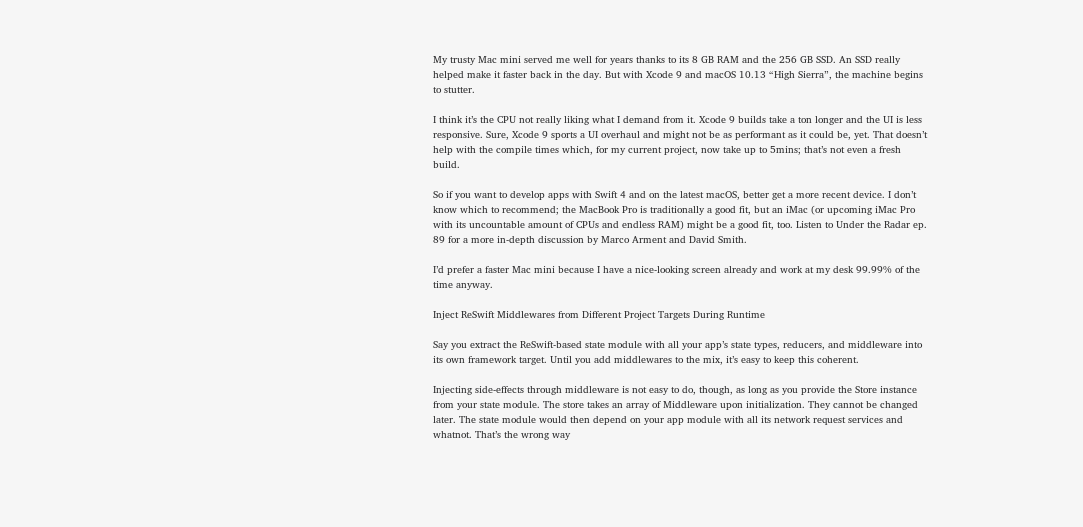My trusty Mac mini served me well for years thanks to its 8 GB RAM and the 256 GB SSD. An SSD really helped make it faster back in the day. But with Xcode 9 and macOS 10.13 “High Sierra”, the machine begins to stutter.

I think it’s the CPU not really liking what I demand from it. Xcode 9 builds take a ton longer and the UI is less responsive. Sure, Xcode 9 sports a UI overhaul and might not be as performant as it could be, yet. That doesn’t help with the compile times which, for my current project, now take up to 5mins; that’s not even a fresh build.

So if you want to develop apps with Swift 4 and on the latest macOS, better get a more recent device. I don’t know which to recommend; the MacBook Pro is traditionally a good fit, but an iMac (or upcoming iMac Pro with its uncountable amount of CPUs and endless RAM) might be a good fit, too. Listen to Under the Radar ep. 89 for a more in-depth discussion by Marco Arment and David Smith.

I’d prefer a faster Mac mini because I have a nice-looking screen already and work at my desk 99.99% of the time anyway.

Inject ReSwift Middlewares from Different Project Targets During Runtime

Say you extract the ReSwift-based state module with all your app’s state types, reducers, and middleware into its own framework target. Until you add middlewares to the mix, it’s easy to keep this coherent.

Injecting side-effects through middleware is not easy to do, though, as long as you provide the Store instance from your state module. The store takes an array of Middleware upon initialization. They cannot be changed later. The state module would then depend on your app module with all its network request services and whatnot. That’s the wrong way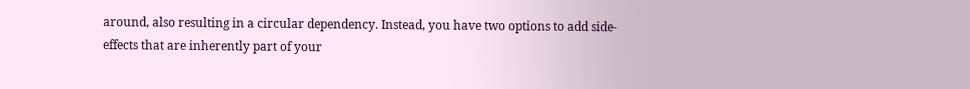around, also resulting in a circular dependency. Instead, you have two options to add side-effects that are inherently part of your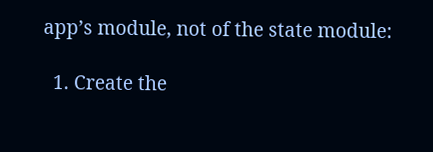app’s module, not of the state module:

  1. Create the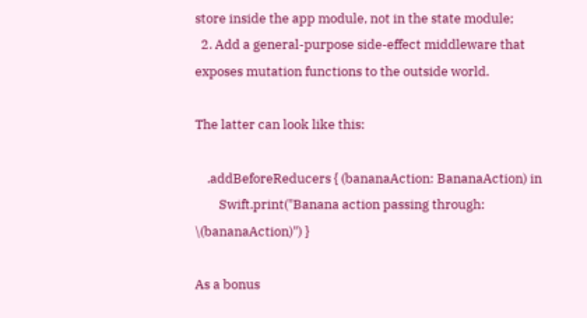store inside the app module, not in the state module;
  2. Add a general-purpose side-effect middleware that exposes mutation functions to the outside world.

The latter can look like this:

    .addBeforeReducers { (bananaAction: BananaAction) in
        Swift.print("Banana action passing through: \(bananaAction)") }

As a bonus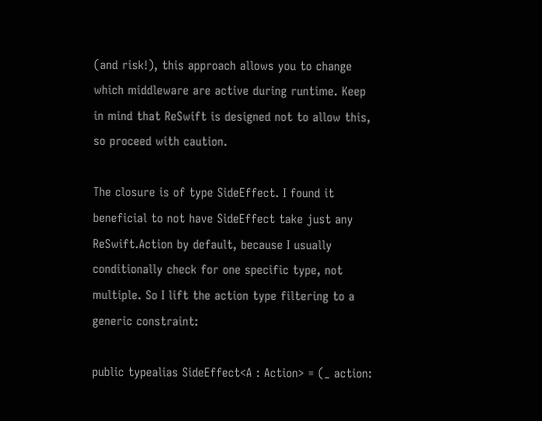(and risk!), this approach allows you to change which middleware are active during runtime. Keep in mind that ReSwift is designed not to allow this, so proceed with caution.

The closure is of type SideEffect. I found it beneficial to not have SideEffect take just any ReSwift.Action by default, because I usually conditionally check for one specific type, not multiple. So I lift the action type filtering to a generic constraint:

public typealias SideEffect<A : Action> = (_ action: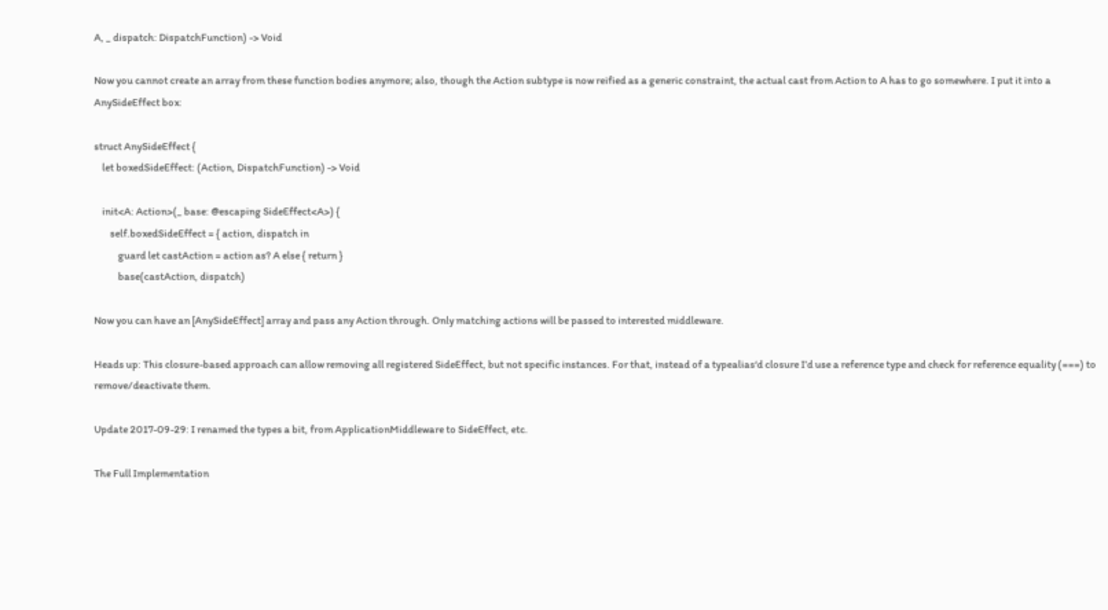A, _ dispatch: DispatchFunction) -> Void

Now you cannot create an array from these function bodies anymore; also, though the Action subtype is now reified as a generic constraint, the actual cast from Action to A has to go somewhere. I put it into a AnySideEffect box:

struct AnySideEffect {
    let boxedSideEffect: (Action, DispatchFunction) -> Void

    init<A: Action>(_ base: @escaping SideEffect<A>) {
        self.boxedSideEffect = { action, dispatch in
            guard let castAction = action as? A else { return }
            base(castAction, dispatch)

Now you can have an [AnySideEffect] array and pass any Action through. Only matching actions will be passed to interested middleware.

Heads up: This closure-based approach can allow removing all registered SideEffect, but not specific instances. For that, instead of a typealias‘d closure I’d use a reference type and check for reference equality (===) to remove/deactivate them.

Update 2017-09-29: I renamed the types a bit, from ApplicationMiddleware to SideEffect, etc.

The Full Implementation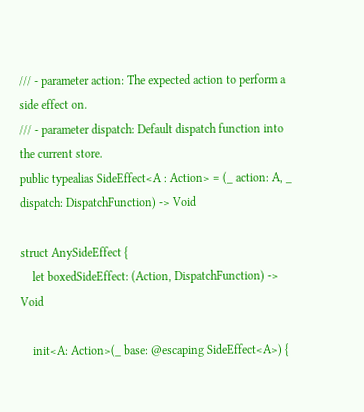/// - parameter action: The expected action to perform a side effect on.
/// - parameter dispatch: Default dispatch function into the current store.
public typealias SideEffect<A : Action> = (_ action: A, _ dispatch: DispatchFunction) -> Void

struct AnySideEffect {
    let boxedSideEffect: (Action, DispatchFunction) -> Void

    init<A: Action>(_ base: @escaping SideEffect<A>) {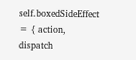self.boxedSideEffect = { action, dispatch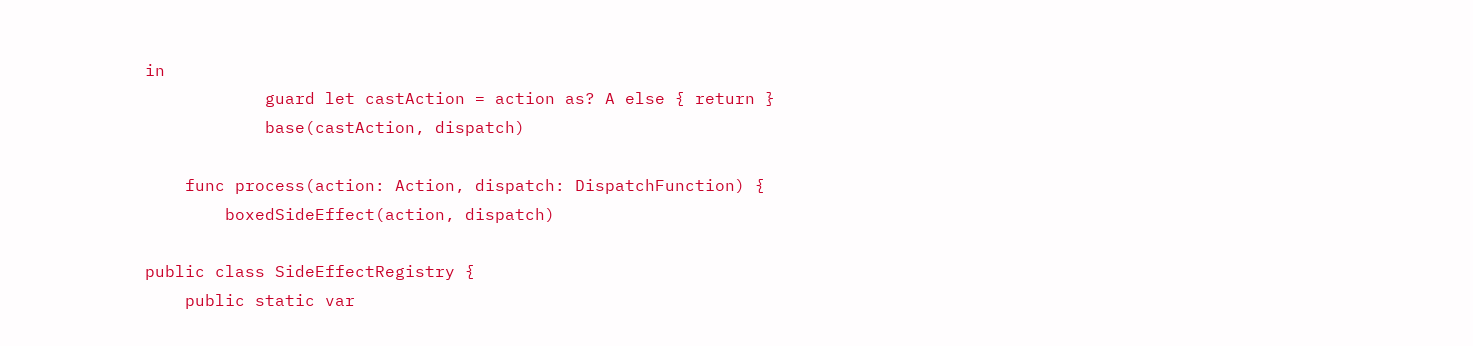in
            guard let castAction = action as? A else { return }
            base(castAction, dispatch)

    func process(action: Action, dispatch: DispatchFunction) {
        boxedSideEffect(action, dispatch)

public class SideEffectRegistry {
    public static var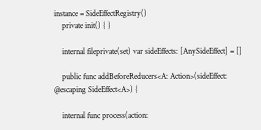instance = SideEffectRegistry()
    private init() { }

    internal fileprivate(set) var sideEffects: [AnySideEffect] = []

    public func addBeforeReducers<A: Action>(sideEffect: @escaping SideEffect<A>) {

    internal func process(action: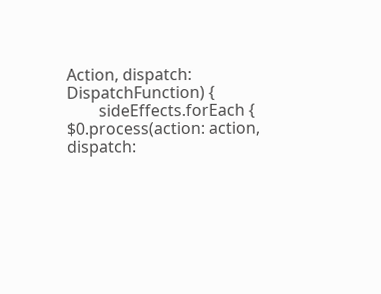Action, dispatch: DispatchFunction) {
        sideEffects.forEach { $0.process(action: action, dispatch: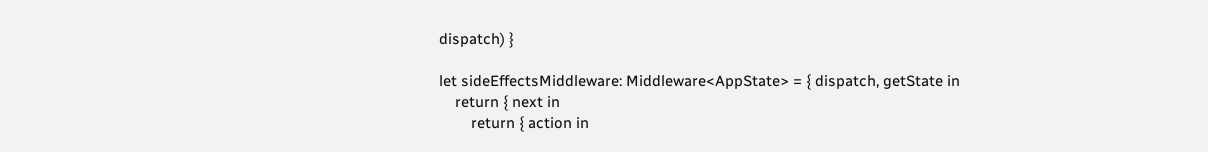dispatch) }

let sideEffectsMiddleware: Middleware<AppState> = { dispatch, getState in
    return { next in
        return { action in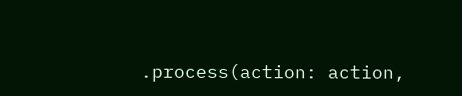.process(action: action,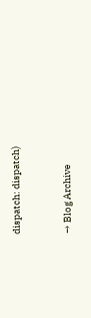dispatch: dispatch)


→ Blog Archive